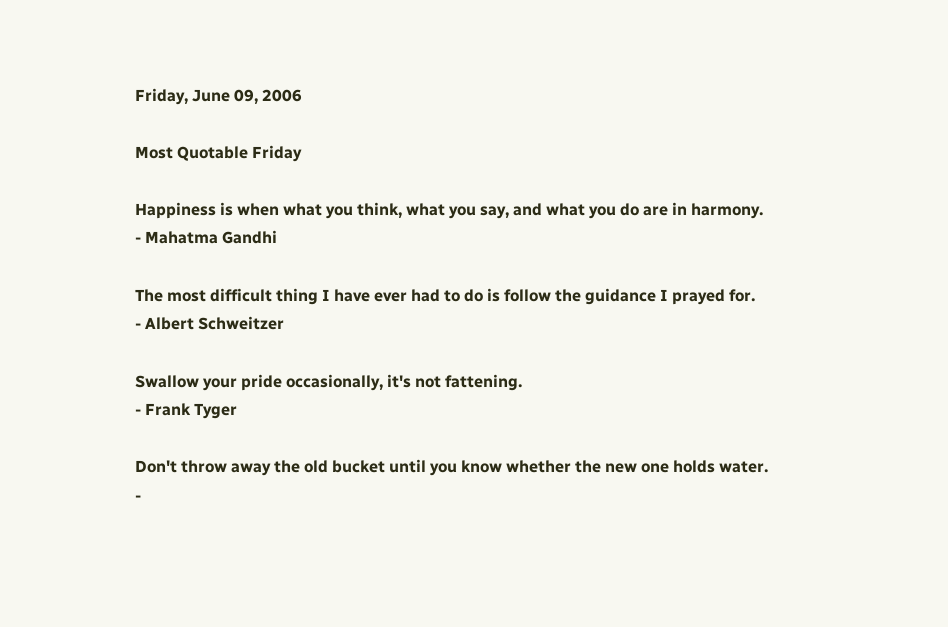Friday, June 09, 2006

Most Quotable Friday

Happiness is when what you think, what you say, and what you do are in harmony.
- Mahatma Gandhi

The most difficult thing I have ever had to do is follow the guidance I prayed for.
- Albert Schweitzer

Swallow your pride occasionally, it's not fattening.
- Frank Tyger

Don't throw away the old bucket until you know whether the new one holds water.
-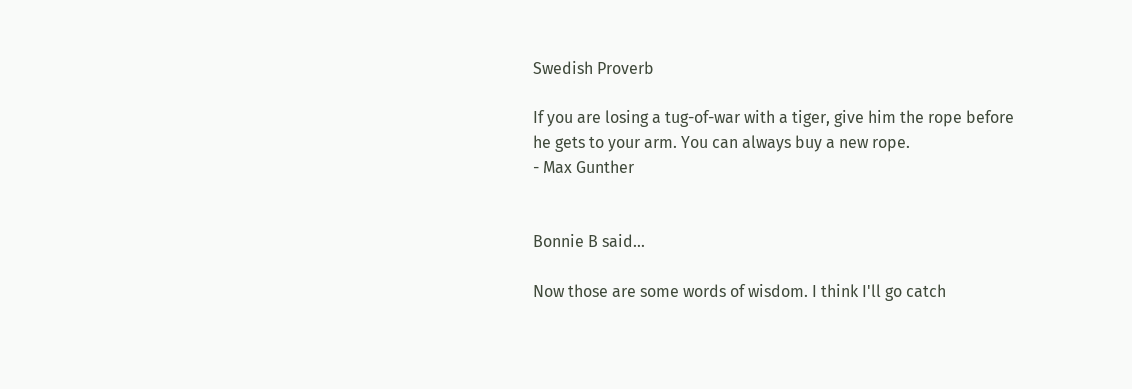Swedish Proverb

If you are losing a tug-of-war with a tiger, give him the rope before he gets to your arm. You can always buy a new rope.
- Max Gunther


Bonnie B said...

Now those are some words of wisdom. I think I'll go catch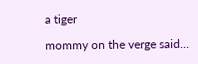a tiger

mommy on the verge said...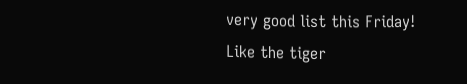very good list this Friday! Like the tiger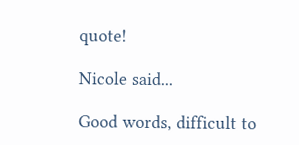quote!

Nicole said...

Good words, difficult to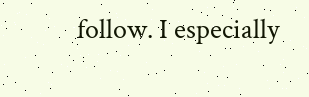follow. I especially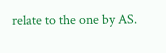relate to the one by AS.